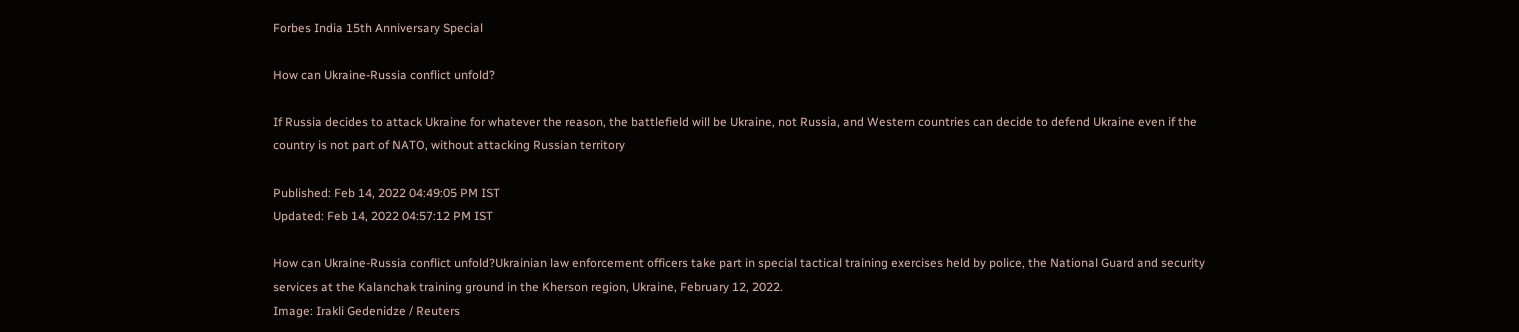Forbes India 15th Anniversary Special

How can Ukraine-Russia conflict unfold?

If Russia decides to attack Ukraine for whatever the reason, the battlefield will be Ukraine, not Russia, and Western countries can decide to defend Ukraine even if the country is not part of NATO, without attacking Russian territory

Published: Feb 14, 2022 04:49:05 PM IST
Updated: Feb 14, 2022 04:57:12 PM IST

How can Ukraine-Russia conflict unfold?Ukrainian law enforcement officers take part in special tactical training exercises held by police, the National Guard and security services at the Kalanchak training ground in the Kherson region, Ukraine, February 12, 2022.
Image: Irakli Gedenidze / Reuters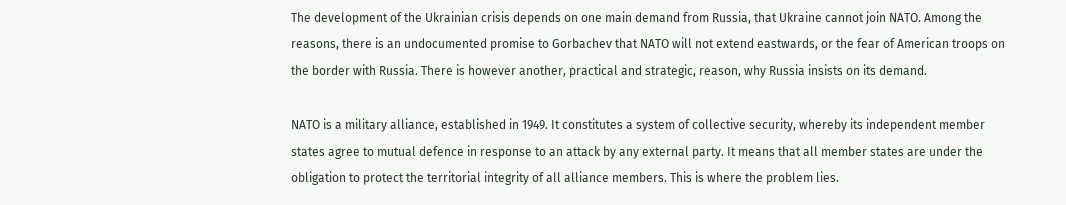The development of the Ukrainian crisis depends on one main demand from Russia, that Ukraine cannot join NATO. Among the reasons, there is an undocumented promise to Gorbachev that NATO will not extend eastwards, or the fear of American troops on the border with Russia. There is however another, practical and strategic, reason, why Russia insists on its demand.

NATO is a military alliance, established in 1949. It constitutes a system of collective security, whereby its independent member states agree to mutual defence in response to an attack by any external party. It means that all member states are under the obligation to protect the territorial integrity of all alliance members. This is where the problem lies.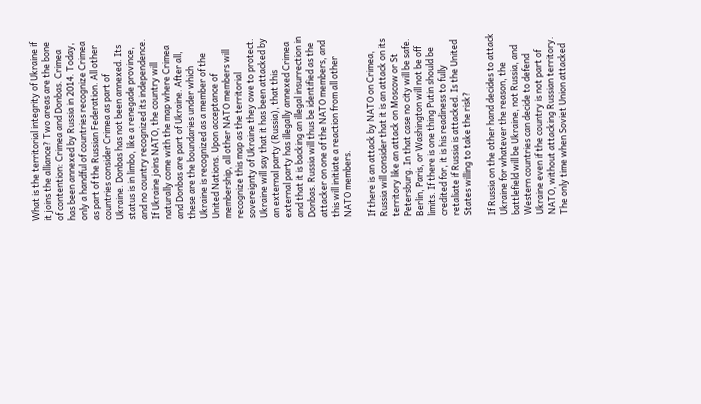What is the territorial integrity of Ukraine if it joins the alliance? Two areas are the bone of contention: Crimea and Donbas. Crimea has been annexed by Russia in 2014. Today, only a handful of countries recognize Crimea as part of the Russian Federation. All other countries consider Crimea as part of Ukraine. Donbas has not been annexed. Its status is in limbo, like a renegade province, and no country recognized its independence. If Ukraine joins NATO, the country will naturally come with the map where Crimea and Donbas are part of Ukraine. After all, these are the boundaries under which Ukraine is recognized as a member of the United Nations. Upon acceptance of membership, all other NATO members will recognize this map as the territorial sovereignty of Ukraine they owe to protect. Ukraine will say that it has been attacked by an external party (Russia), that this external party has illegally annexed Crimea and that it is backing an illegal insurrection in Donbas. Russia will thus be identified as the attacker on one of the NATO members, and this will initiate a reaction from all other NATO members.

If there is an attack by NATO on Crimea, Russia will consider that it is an attack on its territory like an attack on Moscow or St Petersburg. In that case no city will be safe. Berlin, Paris, or Washington will not be off limits. If there is one thing Putin should be credited for, it is his readiness to fully retaliate if Russia is attacked. Is the United States willing to take the risk?

If Russia on the other hand decides to attack Ukraine for whatever the reason, the battlefield will be Ukraine, not Russia, and Western countries can decide to defend Ukraine even if the country is not part of NATO, without attacking Russian territory. The only time when Soviet Union attacked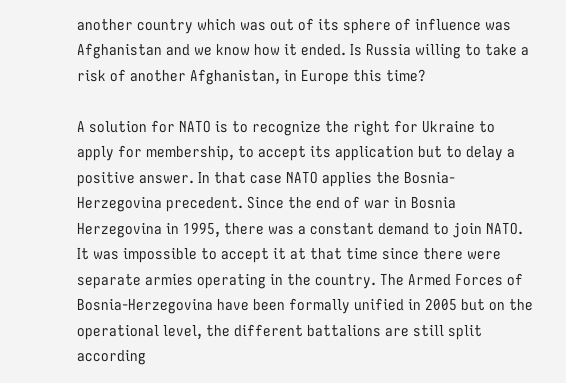another country which was out of its sphere of influence was Afghanistan and we know how it ended. Is Russia willing to take a risk of another Afghanistan, in Europe this time?

A solution for NATO is to recognize the right for Ukraine to apply for membership, to accept its application but to delay a positive answer. In that case NATO applies the Bosnia-Herzegovina precedent. Since the end of war in Bosnia Herzegovina in 1995, there was a constant demand to join NATO. It was impossible to accept it at that time since there were separate armies operating in the country. The Armed Forces of Bosnia-Herzegovina have been formally unified in 2005 but on the operational level, the different battalions are still split according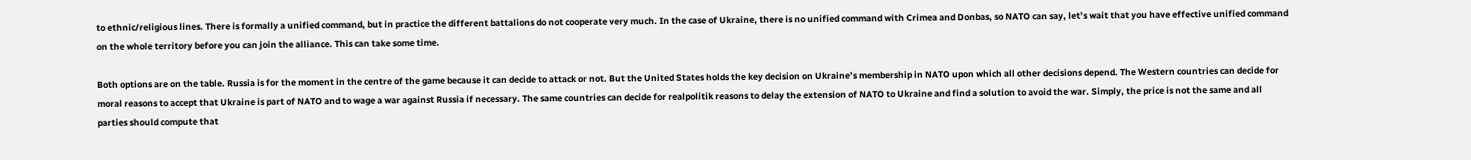to ethnic/religious lines. There is formally a unified command, but in practice the different battalions do not cooperate very much. In the case of Ukraine, there is no unified command with Crimea and Donbas, so NATO can say, let’s wait that you have effective unified command on the whole territory before you can join the alliance. This can take some time.

Both options are on the table. Russia is for the moment in the centre of the game because it can decide to attack or not. But the United States holds the key decision on Ukraine’s membership in NATO upon which all other decisions depend. The Western countries can decide for moral reasons to accept that Ukraine is part of NATO and to wage a war against Russia if necessary. The same countries can decide for realpolitik reasons to delay the extension of NATO to Ukraine and find a solution to avoid the war. Simply, the price is not the same and all parties should compute that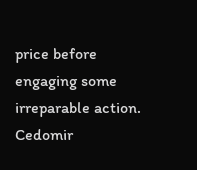price before engaging some irreparable action.
Cedomir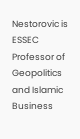Nestorovic is ESSEC Professor of Geopolitics and Islamic Business